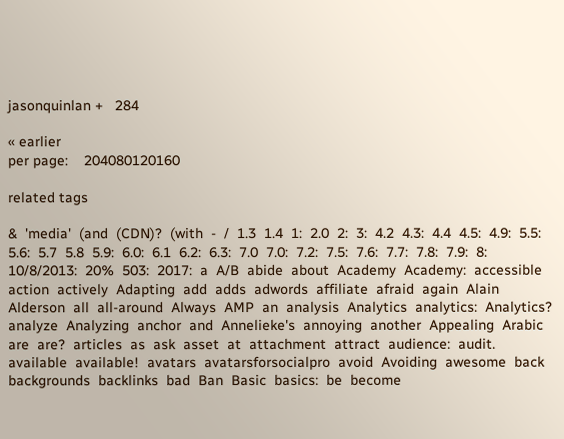jasonquinlan +   284

« earlier
per page:    204080120160

related tags

&  'media'  (and  (CDN)?  (with  -  /  1.3  1.4  1:  2.0  2:  3:  4.2  4.3:  4.4  4.5:  4.9:  5.5:  5.6:  5.7  5.8  5.9:  6.0:  6.1  6.2:  6.3:  7.0  7.0:  7.2:  7.5:  7.6:  7.7:  7.8:  7.9:  8:  10/8/2013:  20%  503:  2017:  a  A/B  abide  about  Academy  Academy:  accessible  action  actively  Adapting  add  adds  adwords  affiliate  afraid  again  Alain  Alderson  all  all-around  Always  AMP  an  analysis  Analytics  analytics:  Analytics?  analyze  Analyzing  anchor  and  Annelieke's  annoying  another  Appealing  Arabic  are  are?  articles  as  ask  asset  at  attachment  attract  audience:  audit.  available  available!  avatars  avatarsforsocialpro  avoid  Avoiding  awesome  back  backgrounds  backlinks  bad  Ban  Basic  basics:  be  become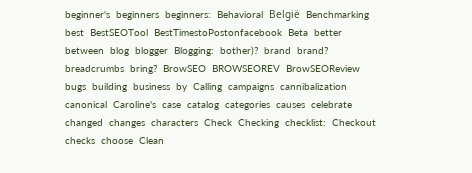beginner's  beginners  beginners:  Behavioral  België  Benchmarking  best  BestSEOTool  BestTimestoPostonfacebook  Beta  better  between  blog  blogger  Blogging:  bother)?  brand  brand?  breadcrumbs  bring?  BrowSEO  BROWSEOREV  BrowSEOReview  bugs  building  business  by  Calling  campaigns  cannibalization  canonical  Caroline's  case  catalog  categories  causes  celebrate  changed  changes  characters  Check  Checking  checklist:  Checkout  checks  choose  Clean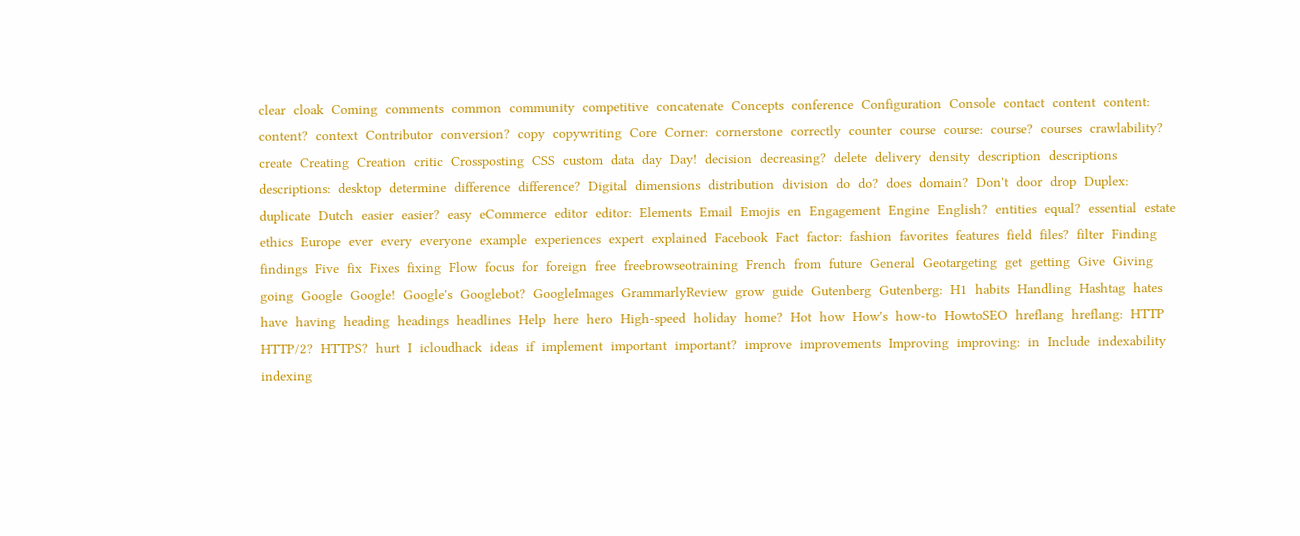clear  cloak  Coming  comments  common  community  competitive  concatenate  Concepts  conference  Configuration  Console  contact  content  content:  content?  context  Contributor  conversion?  copy  copywriting  Core  Corner:  cornerstone  correctly  counter  course  course:  course?  courses  crawlability?  create  Creating  Creation  critic  Crossposting  CSS  custom  data  day  Day!  decision  decreasing?  delete  delivery  density  description  descriptions  descriptions:  desktop  determine  difference  difference?  Digital  dimensions  distribution  division  do  do?  does  domain?  Don't  door  drop  Duplex:  duplicate  Dutch  easier  easier?  easy  eCommerce  editor  editor:  Elements  Email  Emojis  en  Engagement  Engine  English?  entities  equal?  essential  estate  ethics  Europe  ever  every  everyone  example  experiences  expert  explained  Facebook  Fact  factor:  fashion  favorites  features  field  files?  filter  Finding  findings  Five  fix  Fixes  fixing  Flow  focus  for  foreign  free  freebrowseotraining  French  from  future  General  Geotargeting  get  getting  Give  Giving  going  Google  Google!  Google's  Googlebot?  GoogleImages  GrammarlyReview  grow  guide  Gutenberg  Gutenberg:  H1  habits  Handling  Hashtag  hates  have  having  heading  headings  headlines  Help  here  hero  High-speed  holiday  home?  Hot  how  How's  how-to  HowtoSEO  hreflang  hreflang:  HTTP  HTTP/2?  HTTPS?  hurt  I  icloudhack  ideas  if  implement  important  important?  improve  improvements  Improving  improving:  in  Include  indexability  indexing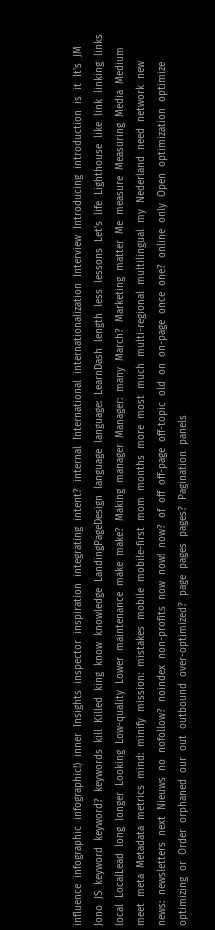influence  infographic  infographic!)  inner  Insights  inspector  inspiration  integrating  intent?  internal  International  internationalization  Interview  Introducing  introduction  is  it  It's  JM  Jono  JS  keyword  keyword?  keywords  kill  Killed  king  know  knowledge  LandingPageDesign  language  language:  LearnDash  length  less  lessons  Let's  life  Lighthouse  like  link  linking  links  local  LocalLead  long  longer  Looking  Low-quality  Lower  maintenance  make  make?  Making  manager  Manager:  many  March?  Marketing  matter  Me  measure  Measuring  Media  Medium  meet  meta  Metadata  metrics  mind:  minify  mission:  mistakes  mobile  mobile-first  mom  months  more  most  much  multi-regional  multilingual  my  Nederland  need  network  new  news:  newsletters  next  Nieuws  no  nofollow?  noindex  non-profits  now  now!  now?  of  off  off-page  off-topic  old  on  on-page  once  one?  online  only  Open  optimization  optimize  optimizing  or  Order  orphaned  our  out  outbound  over-optimized?  page  pages  pages?  Pagination  panels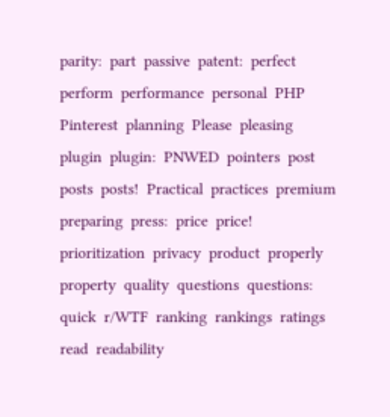parity:  part  passive  patent:  perfect  perform  performance  personal  PHP  Pinterest  planning  Please  pleasing  plugin  plugin:  PNWED  pointers  post  posts  posts!  Practical  practices  premium  preparing  press:  price  price!  prioritization  privacy  product  properly  property  quality  questions  questions:  quick  r/WTF  ranking  rankings  ratings  read  readability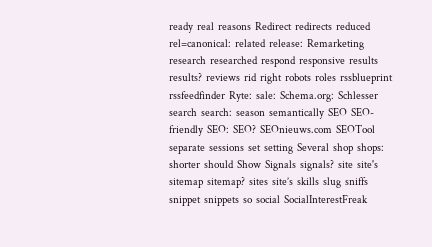ready  real  reasons  Redirect  redirects  reduced  rel=canonical:  related  release:  Remarketing  research  researched  respond  responsive  results  results?  reviews  rid  right  robots  roles  rssblueprint  rssfeedfinder  Ryte:  sale:  Schema.org:  Schlesser  search  search:  season  semantically  SEO  SEO-friendly  SEO:  SEO?  SEOnieuws.com  SEOTool  separate  sessions  set  setting  Several  shop  shops:  shorter  should  Show  Signals  signals?  site  site's  sitemap  sitemap?  sites  site’s  skills  slug  sniffs  snippet  snippets  so  social  SocialInterestFreak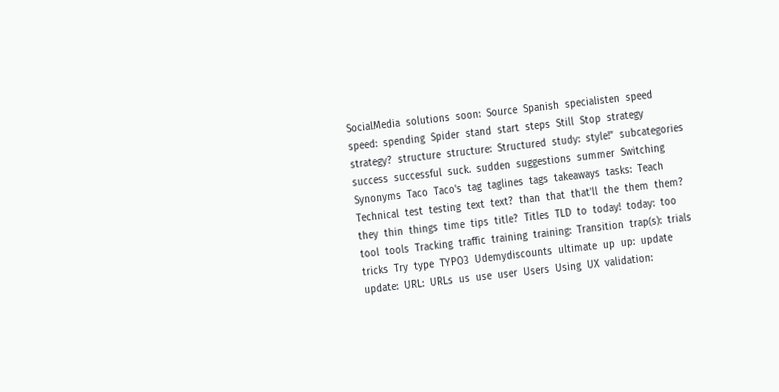SocialMedia  solutions  soon:  Source  Spanish  specialisten  speed  speed:  spending  Spider  stand  start  steps  Still  Stop  strategy  strategy?  structure  structure:  Structured  study:  style!”  subcategories  success  successful  suck.  sudden  suggestions  summer  Switching  Synonyms  Taco  Taco's  tag  taglines  tags  takeaways  tasks:  Teach  Technical  test  testing  text  text?  than  that  that'll  the  them  them?  they  thin  things  time  tips  title?  Titles  TLD  to  today!  today:  too  tool  tools  Tracking  traffic  training  training:  Transition  trap(s):  trials  tricks  Try  type  TYPO3  Udemydiscounts  ultimate  up  up:  update  update:  URL:  URLs  us  use  user  Users  Using  UX  validation: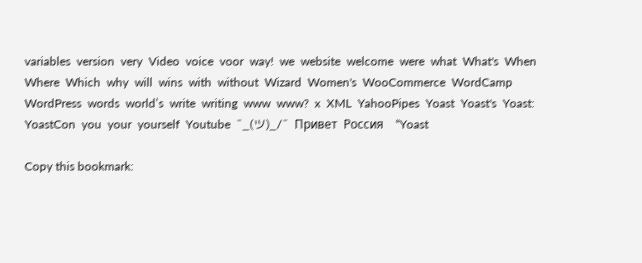variables  version  very  Video  voice  voor  way!  we  website  welcome  were  what  What's  When  Where  Which  why  will  wins  with  without  Wizard  Women's  WooCommerce  WordCamp  WordPress  words  world’s  write  writing  www  www?  x  XML  YahooPipes  Yoast  Yoast's  Yoast:  YoastCon  you  your  yourself  Youtube  ¯_(ツ)_/¯  Привет  Россия    “Yoast

Copy this bookmark: